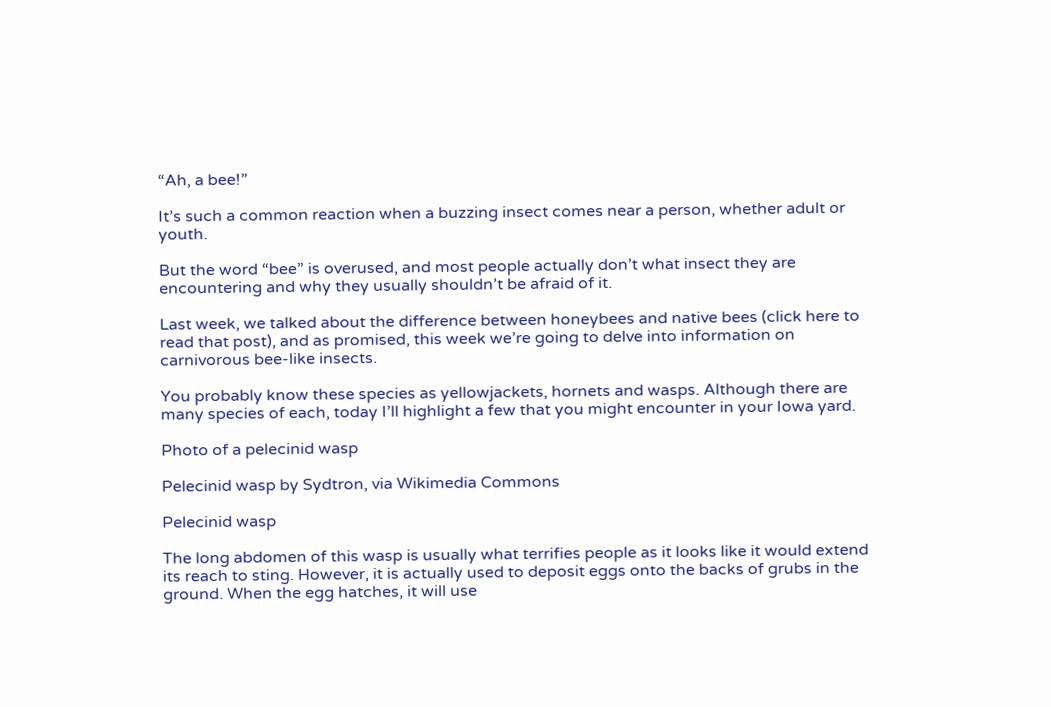“Ah, a bee!”

It’s such a common reaction when a buzzing insect comes near a person, whether adult or youth.

But the word “bee” is overused, and most people actually don’t what insect they are encountering and why they usually shouldn’t be afraid of it.

Last week, we talked about the difference between honeybees and native bees (click here to read that post), and as promised, this week we’re going to delve into information on carnivorous bee-like insects.

You probably know these species as yellowjackets, hornets and wasps. Although there are many species of each, today I’ll highlight a few that you might encounter in your Iowa yard.

Photo of a pelecinid wasp

Pelecinid wasp by Sydtron, via Wikimedia Commons

Pelecinid wasp

The long abdomen of this wasp is usually what terrifies people as it looks like it would extend its reach to sting. However, it is actually used to deposit eggs onto the backs of grubs in the ground. When the egg hatches, it will use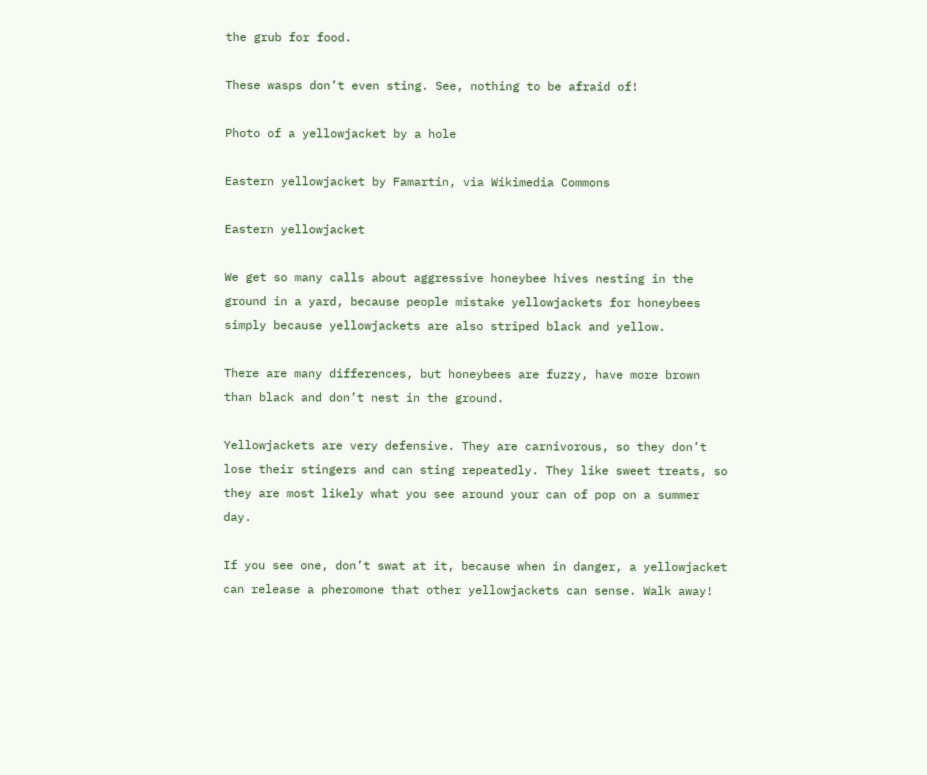the grub for food.

These wasps don’t even sting. See, nothing to be afraid of!

Photo of a yellowjacket by a hole

Eastern yellowjacket by Famartin, via Wikimedia Commons

Eastern yellowjacket

We get so many calls about aggressive honeybee hives nesting in the ground in a yard, because people mistake yellowjackets for honeybees simply because yellowjackets are also striped black and yellow.

There are many differences, but honeybees are fuzzy, have more brown than black and don’t nest in the ground.

Yellowjackets are very defensive. They are carnivorous, so they don’t lose their stingers and can sting repeatedly. They like sweet treats, so they are most likely what you see around your can of pop on a summer day.

If you see one, don’t swat at it, because when in danger, a yellowjacket can release a pheromone that other yellowjackets can sense. Walk away!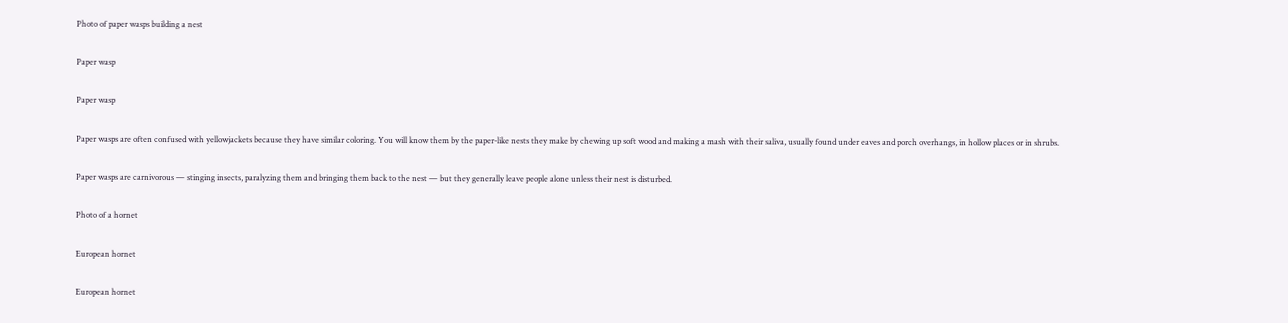Photo of paper wasps building a nest

Paper wasp

Paper wasp

Paper wasps are often confused with yellowjackets because they have similar coloring. You will know them by the paper-like nests they make by chewing up soft wood and making a mash with their saliva, usually found under eaves and porch overhangs, in hollow places or in shrubs.

Paper wasps are carnivorous — stinging insects, paralyzing them and bringing them back to the nest — but they generally leave people alone unless their nest is disturbed.

Photo of a hornet

European hornet

European hornet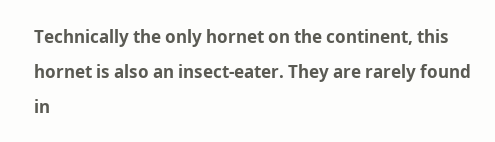Technically the only hornet on the continent, this hornet is also an insect-eater. They are rarely found in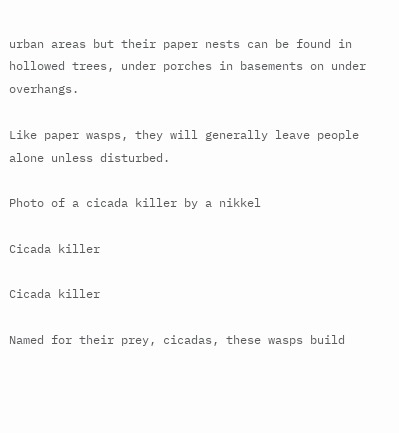urban areas but their paper nests can be found in hollowed trees, under porches in basements on under overhangs.

Like paper wasps, they will generally leave people alone unless disturbed.

Photo of a cicada killer by a nikkel

Cicada killer

Cicada killer

Named for their prey, cicadas, these wasps build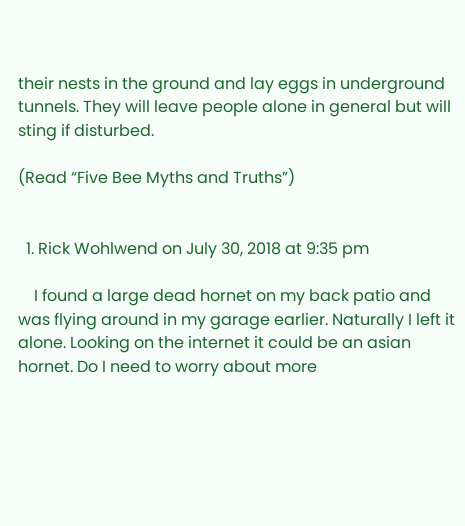their nests in the ground and lay eggs in underground tunnels. They will leave people alone in general but will sting if disturbed.

(Read “Five Bee Myths and Truths”)


  1. Rick Wohlwend on July 30, 2018 at 9:35 pm

    I found a large dead hornet on my back patio and was flying around in my garage earlier. Naturally I left it alone. Looking on the internet it could be an asian hornet. Do I need to worry about more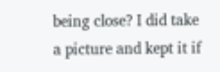being close? I did take a picture and kept it if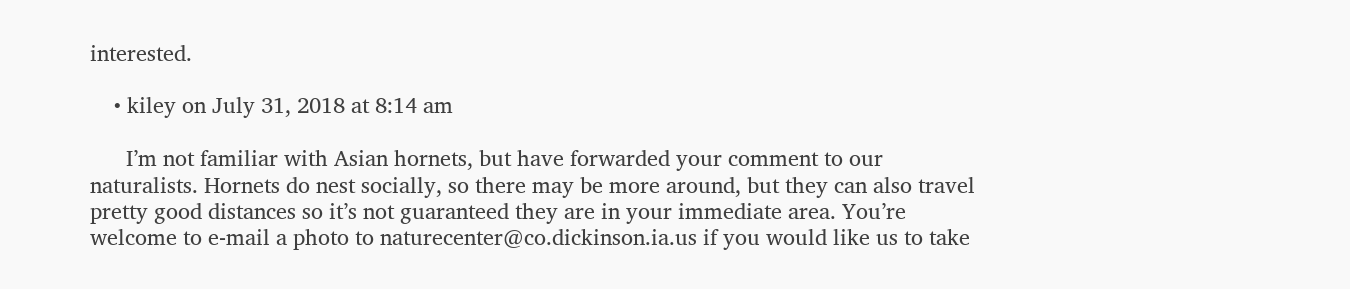interested.

    • kiley on July 31, 2018 at 8:14 am

      I’m not familiar with Asian hornets, but have forwarded your comment to our naturalists. Hornets do nest socially, so there may be more around, but they can also travel pretty good distances so it’s not guaranteed they are in your immediate area. You’re welcome to e-mail a photo to naturecenter@co.dickinson.ia.us if you would like us to take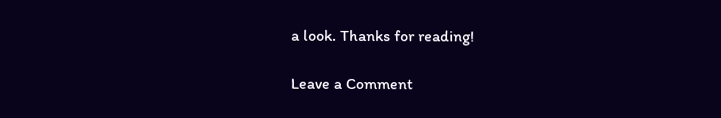a look. Thanks for reading!

Leave a Comment